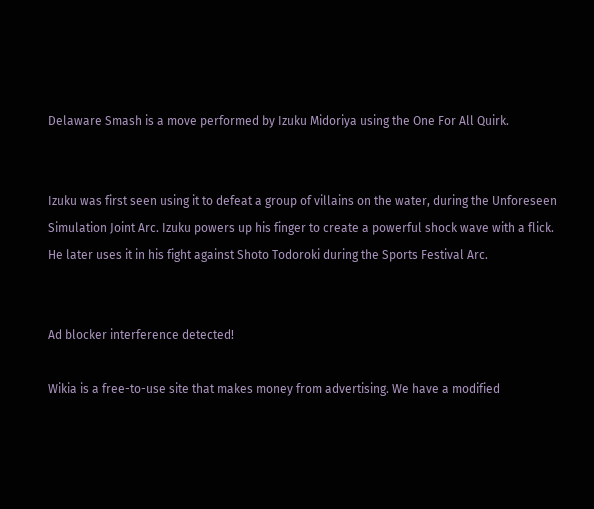Delaware Smash is a move performed by Izuku Midoriya using the One For All Quirk.


Izuku was first seen using it to defeat a group of villains on the water, during the Unforeseen Simulation Joint Arc. Izuku powers up his finger to create a powerful shock wave with a flick. He later uses it in his fight against Shoto Todoroki during the Sports Festival Arc.


Ad blocker interference detected!

Wikia is a free-to-use site that makes money from advertising. We have a modified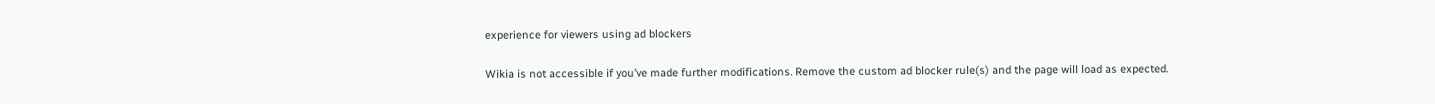experience for viewers using ad blockers

Wikia is not accessible if you’ve made further modifications. Remove the custom ad blocker rule(s) and the page will load as expected.